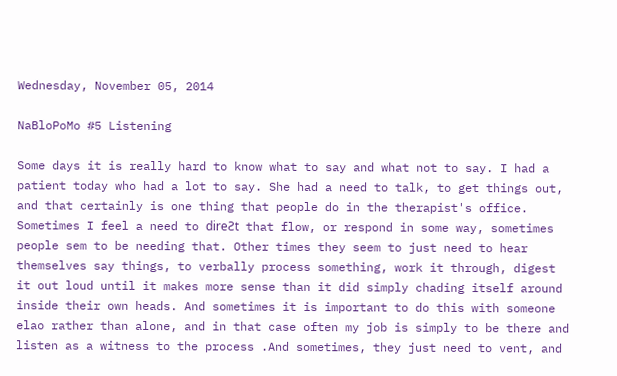Wednesday, November 05, 2014

NaBloPoMo #5 Listening

Some days it is really hard to know what to say and what not to say. I had a patient today who had a lot to say. She had a need to talk, to get things out, and that certainly is one thing that people do in the therapist's office. Sometimes I feel a need to direƧt that flow, or respond in some way, sometimes people sem to be needing that. Other times they seem to just need to hear themselves say things, to verbally process something, work it through, digest it out loud until it makes more sense than it did simply chading itself around inside their own heads. And sometimes it is important to do this with someone elao rather than alone, and in that case often my job is simply to be there and listen as a witness to the process .And sometimes, they just need to vent, and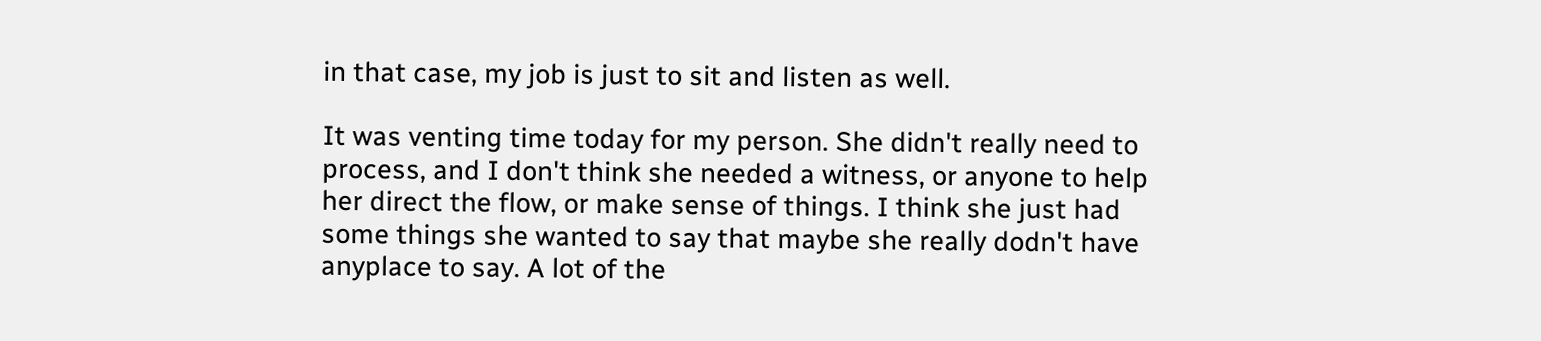in that case, my job is just to sit and listen as well.

It was venting time today for my person. She didn't really need to process, and I don't think she needed a witness, or anyone to help her direct the flow, or make sense of things. I think she just had some things she wanted to say that maybe she really dodn't have anyplace to say. A lot of the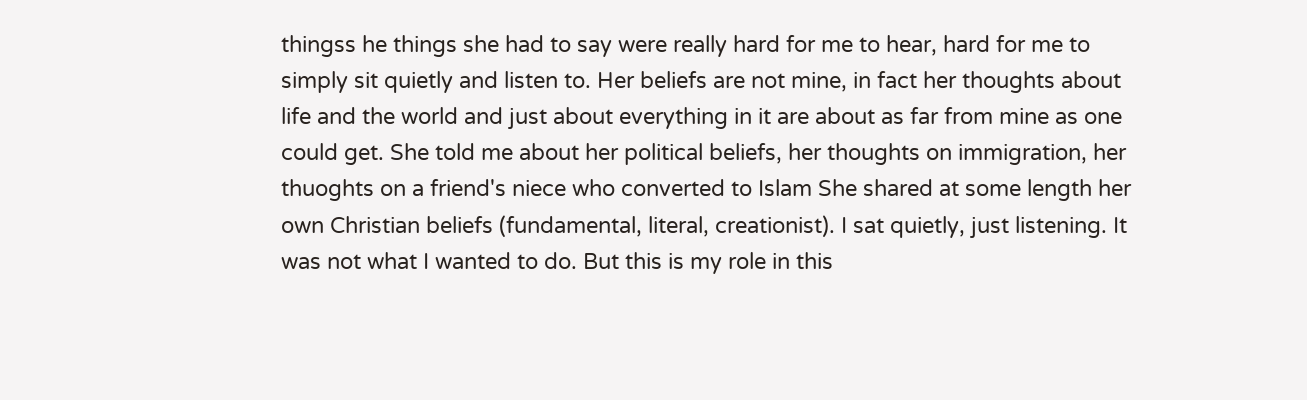thingss he things she had to say were really hard for me to hear, hard for me to simply sit quietly and listen to. Her beliefs are not mine, in fact her thoughts about life and the world and just about everything in it are about as far from mine as one could get. She told me about her political beliefs, her thoughts on immigration, her thuoghts on a friend's niece who converted to Islam She shared at some length her own Christian beliefs (fundamental, literal, creationist). I sat quietly, just listening. It was not what I wanted to do. But this is my role in this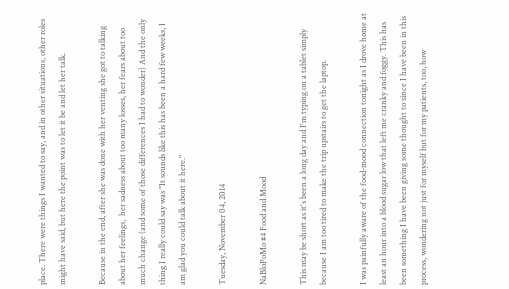place. There were things I wanted to say, and in other situations, other roles might have said, but here the point was to let it be and let her talk.

Because in the end, after she was done with her venting she got to talking about her feelings,  her sadness about too many losses, her fears about too much change (and some of those differences I had to wonder) And the only thing I really could say was "It sounds like this has been a hard few weeks, I am glad you could talk about it here."

Tuesday, November 04, 2014

NaBloPoMo #4 Food and Mood

This may be short as it's been a long day and I'm typing on a tablet simply because I am too tired to make the trip upstairs to get the laptop.

I was painfully aware of the food-mood connection tonight as I drove home at least an hour into a blood sugar low that left me cranky and foggy. This has been something I have been giving some thought to since I have been in this process, wondering not just for myself but for my patients, too, how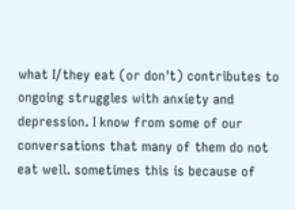what I/they eat (or don't) contributes to ongoing struggles with anxiety and depression. I know from some of our conversations that many of them do not eat well. sometimes this is because of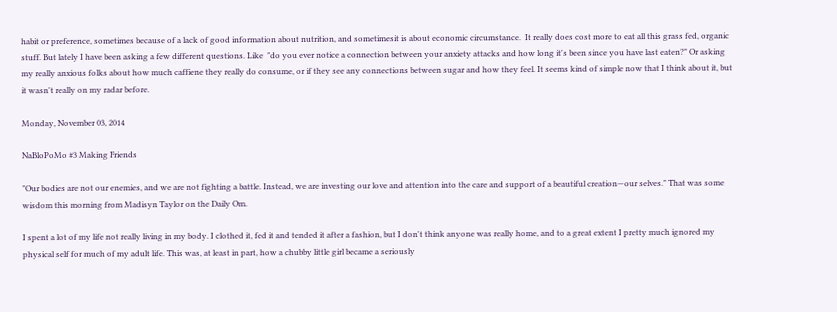habit or preference, sometimes because of a lack of good information about nutrition, and sometimesit is about economic circumstance.  It really does cost more to eat all this grass fed, organic stuff. But lately I have been asking a few different questions. Like  "do you ever notice a connection between your anxiety attacks and how long it's been since you have last eaten?" Or asking my really anxious folks about how much caffiene they really do consume, or if they see any connections between sugar and how they feel. It seems kind of simple now that I think about it, but it wasn't really on my radar before.

Monday, November 03, 2014

NaBloPoMo #3 Making Friends

"Our bodies are not our enemies, and we are not fighting a battle. Instead, we are investing our love and attention into the care and support of a beautiful creation—our selves." That was some wisdom this morning from Madisyn Taylor on the Daily Om.

I spent a lot of my life not really living in my body. I clothed it, fed it and tended it after a fashion, but I don't think anyone was really home, and to a great extent I pretty much ignored my physical self for much of my adult life. This was, at least in part, how a chubby little girl became a seriously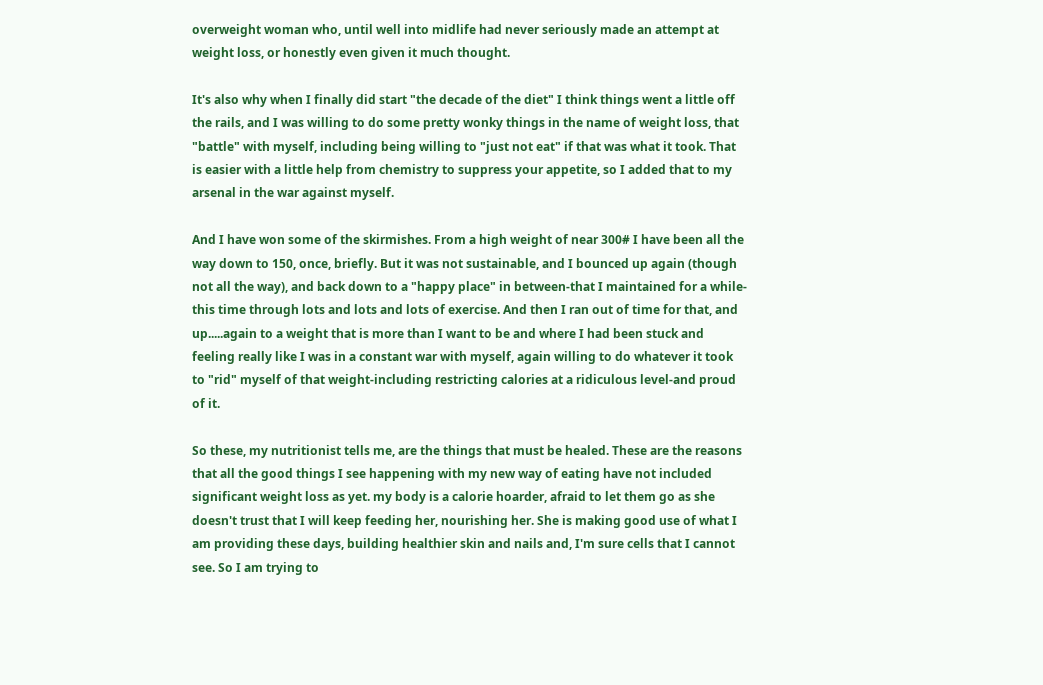overweight woman who, until well into midlife had never seriously made an attempt at weight loss, or honestly even given it much thought.

It's also why when I finally did start "the decade of the diet" I think things went a little off the rails, and I was willing to do some pretty wonky things in the name of weight loss, that "battle" with myself, including being willing to "just not eat" if that was what it took. That is easier with a little help from chemistry to suppress your appetite, so I added that to my arsenal in the war against myself.

And I have won some of the skirmishes. From a high weight of near 300# I have been all the way down to 150, once, briefly. But it was not sustainable, and I bounced up again (though not all the way), and back down to a "happy place" in between-that I maintained for a while-this time through lots and lots and lots of exercise. And then I ran out of time for that, and up.....again to a weight that is more than I want to be and where I had been stuck and feeling really like I was in a constant war with myself, again willing to do whatever it took to "rid" myself of that weight-including restricting calories at a ridiculous level-and proud of it.

So these, my nutritionist tells me, are the things that must be healed. These are the reasons that all the good things I see happening with my new way of eating have not included significant weight loss as yet. my body is a calorie hoarder, afraid to let them go as she doesn't trust that I will keep feeding her, nourishing her. She is making good use of what I am providing these days, building healthier skin and nails and, I'm sure cells that I cannot see. So I am trying to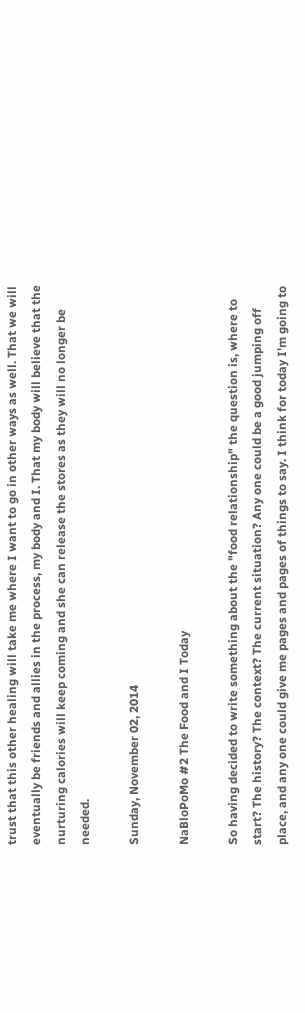trust that this other healing will take me where I want to go in other ways as well. That we will eventually be friends and allies in the process, my body and I. That my body will believe that the nurturing calories will keep coming and she can release the stores as they will no longer be needed.

Sunday, November 02, 2014

NaBloPoMo #2 The Food and I Today

So having decided to write something about the "food relationship" the question is, where to start? The history? The context? The current situation? Any one could be a good jumping off place, and any one could give me pages and pages of things to say. I think for today I'm going to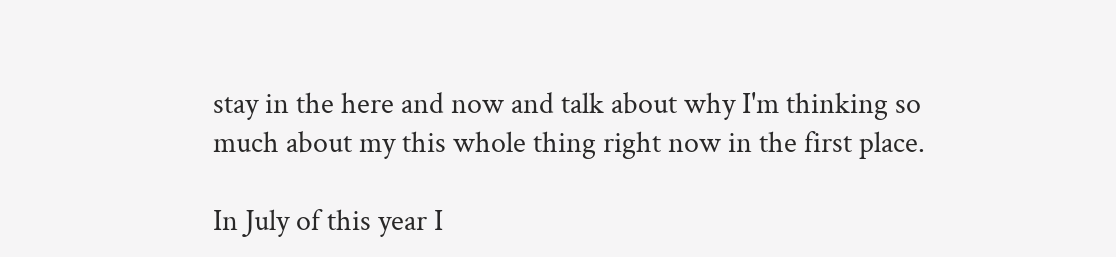stay in the here and now and talk about why I'm thinking so much about my this whole thing right now in the first place.

In July of this year I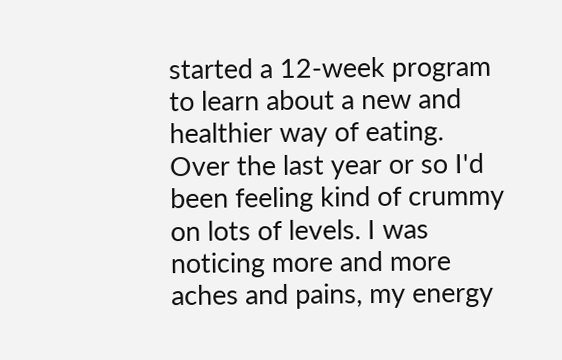started a 12-week program to learn about a new and healthier way of eating. Over the last year or so I'd been feeling kind of crummy on lots of levels. I was noticing more and more aches and pains, my energy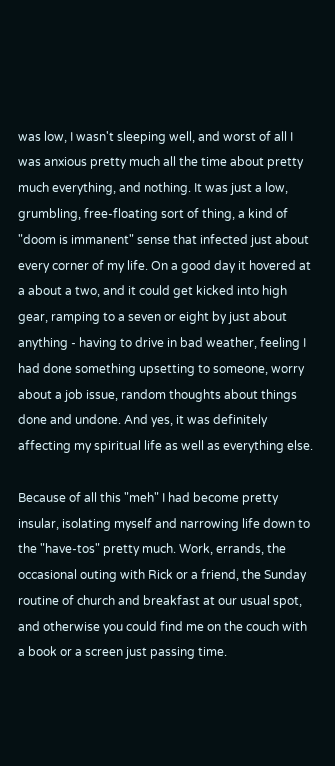was low, I wasn't sleeping well, and worst of all I was anxious pretty much all the time about pretty much everything, and nothing. It was just a low, grumbling, free-floating sort of thing, a kind of "doom is immanent" sense that infected just about every corner of my life. On a good day it hovered at a about a two, and it could get kicked into high gear, ramping to a seven or eight by just about anything - having to drive in bad weather, feeling I had done something upsetting to someone, worry about a job issue, random thoughts about things done and undone. And yes, it was definitely affecting my spiritual life as well as everything else.

Because of all this "meh" I had become pretty insular, isolating myself and narrowing life down to the "have-tos" pretty much. Work, errands, the occasional outing with Rick or a friend, the Sunday routine of church and breakfast at our usual spot, and otherwise you could find me on the couch with a book or a screen just passing time.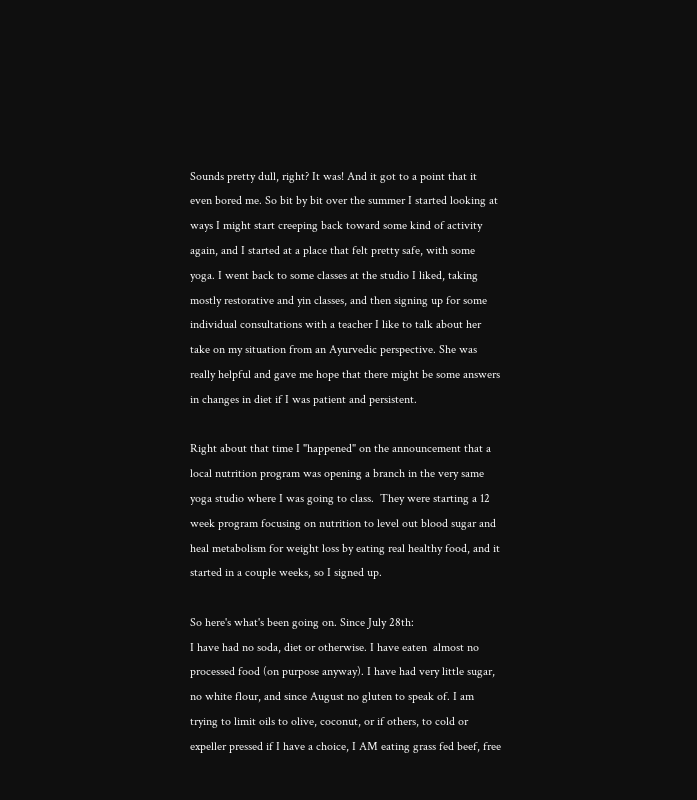Sounds pretty dull, right? It was! And it got to a point that it even bored me. So bit by bit over the summer I started looking at ways I might start creeping back toward some kind of activity again, and I started at a place that felt pretty safe, with some yoga. I went back to some classes at the studio I liked, taking mostly restorative and yin classes, and then signing up for some individual consultations with a teacher I like to talk about her take on my situation from an Ayurvedic perspective. She was really helpful and gave me hope that there might be some answers in changes in diet if I was patient and persistent.

Right about that time I "happened" on the announcement that a local nutrition program was opening a branch in the very same yoga studio where I was going to class.  They were starting a 12 week program focusing on nutrition to level out blood sugar and heal metabolism for weight loss by eating real healthy food, and it started in a couple weeks, so I signed up.

So here's what's been going on. Since July 28th:
I have had no soda, diet or otherwise. I have eaten  almost no processed food (on purpose anyway). I have had very little sugar, no white flour, and since August no gluten to speak of. I am trying to limit oils to olive, coconut, or if others, to cold or expeller pressed if I have a choice, I AM eating grass fed beef, free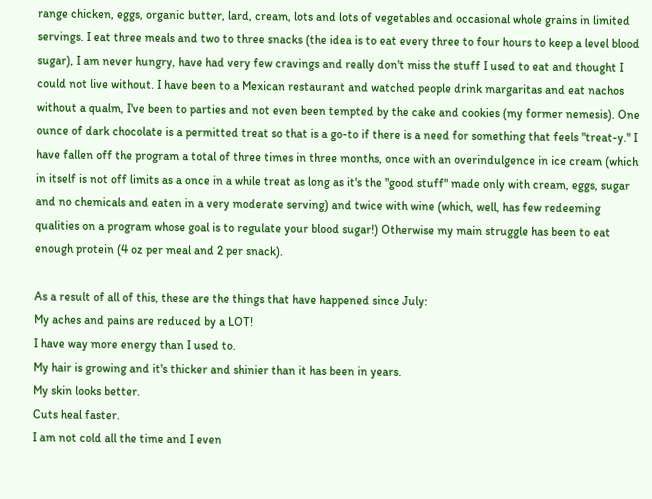range chicken, eggs, organic butter, lard, cream, lots and lots of vegetables and occasional whole grains in limited servings. I eat three meals and two to three snacks (the idea is to eat every three to four hours to keep a level blood sugar), I am never hungry, have had very few cravings and really don't miss the stuff I used to eat and thought I could not live without. I have been to a Mexican restaurant and watched people drink margaritas and eat nachos without a qualm, I've been to parties and not even been tempted by the cake and cookies (my former nemesis). One ounce of dark chocolate is a permitted treat so that is a go-to if there is a need for something that feels "treat-y." I have fallen off the program a total of three times in three months, once with an overindulgence in ice cream (which in itself is not off limits as a once in a while treat as long as it's the "good stuff" made only with cream, eggs, sugar and no chemicals and eaten in a very moderate serving) and twice with wine (which, well, has few redeeming qualities on a program whose goal is to regulate your blood sugar!) Otherwise my main struggle has been to eat enough protein (4 oz per meal and 2 per snack).

As a result of all of this, these are the things that have happened since July:
My aches and pains are reduced by a LOT!
I have way more energy than I used to.
My hair is growing and it's thicker and shinier than it has been in years.
My skin looks better.
Cuts heal faster.
I am not cold all the time and I even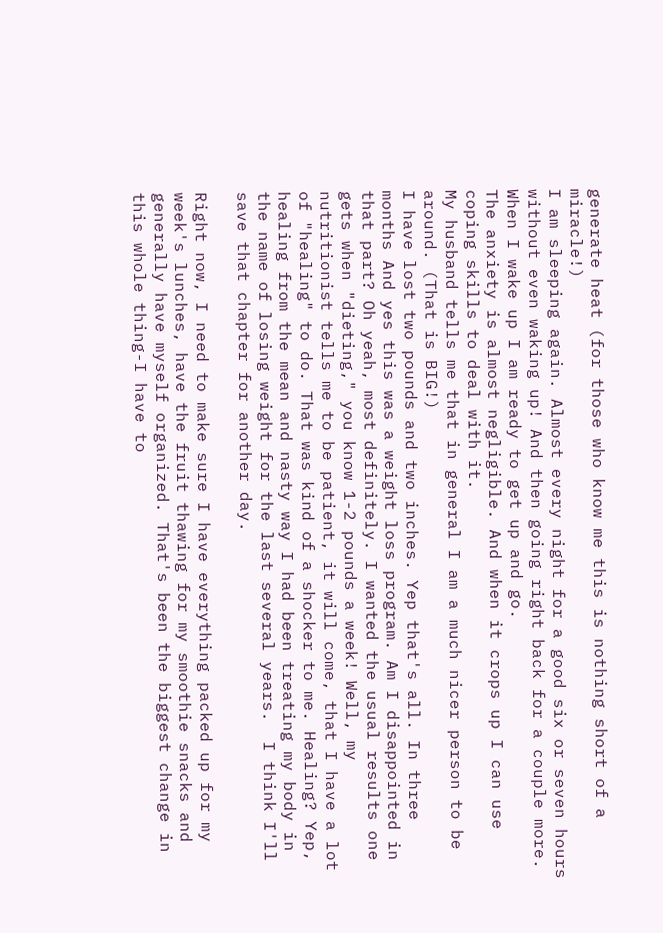generate heat (for those who know me this is nothing short of a miracle!)
I am sleeping again. Almost every night for a good six or seven hours without even waking up! And then going right back for a couple more. When I wake up I am ready to get up and go.
The anxiety is almost negligible. And when it crops up I can use coping skills to deal with it.
My husband tells me that in general I am a much nicer person to be around. (That is BIG!)
I have lost two pounds and two inches. Yep that's all. In three months And yes this was a weight loss program. Am I disappointed in that part? Oh yeah, most definitely. I wanted the usual results one gets when "dieting," you know 1-2 pounds a week! Well, my nutritionist tells me to be patient, it will come, that I have a lot of "healing" to do. That was kind of a shocker to me. Healing? Yep, healing from the mean and nasty way I had been treating my body in the name of losing weight for the last several years.  I think I'll save that chapter for another day.

Right now, I need to make sure I have everything packed up for my week's lunches, have the fruit thawing for my smoothie snacks and generally have myself organized. That's been the biggest change in this whole thing-I have to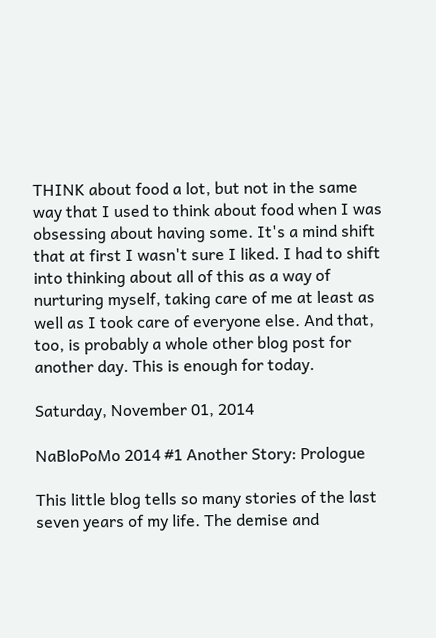THINK about food a lot, but not in the same way that I used to think about food when I was obsessing about having some. It's a mind shift that at first I wasn't sure I liked. I had to shift into thinking about all of this as a way of  nurturing myself, taking care of me at least as well as I took care of everyone else. And that, too, is probably a whole other blog post for another day. This is enough for today.

Saturday, November 01, 2014

NaBloPoMo 2014 #1 Another Story: Prologue

This little blog tells so many stories of the last seven years of my life. The demise and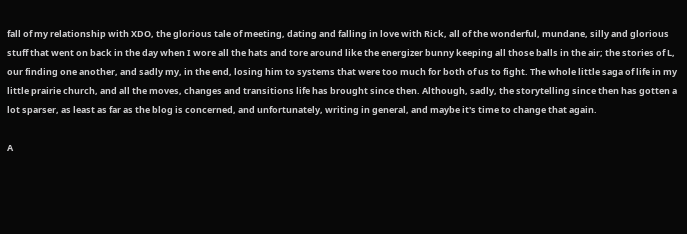fall of my relationship with XDO, the glorious tale of meeting, dating and falling in love with Rick, all of the wonderful, mundane, silly and glorious stuff that went on back in the day when I wore all the hats and tore around like the energizer bunny keeping all those balls in the air; the stories of L, our finding one another, and sadly my, in the end, losing him to systems that were too much for both of us to fight. The whole little saga of life in my little prairie church, and all the moves, changes and transitions life has brought since then. Although, sadly, the storytelling since then has gotten a lot sparser, as least as far as the blog is concerned, and unfortunately, writing in general, and maybe it's time to change that again.

A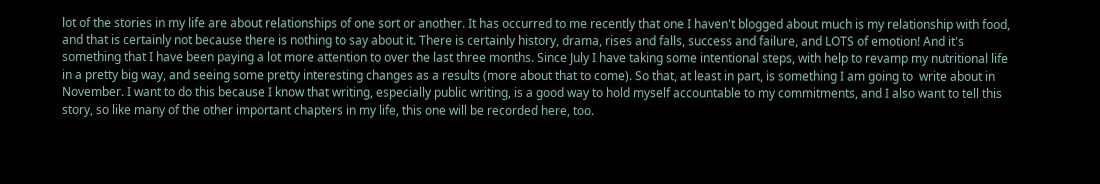lot of the stories in my life are about relationships of one sort or another. It has occurred to me recently that one I haven't blogged about much is my relationship with food, and that is certainly not because there is nothing to say about it. There is certainly history, drama, rises and falls, success and failure, and LOTS of emotion! And it's something that I have been paying a lot more attention to over the last three months. Since July I have taking some intentional steps, with help to revamp my nutritional life in a pretty big way, and seeing some pretty interesting changes as a results (more about that to come). So that, at least in part, is something I am going to  write about in November. I want to do this because I know that writing, especially public writing, is a good way to hold myself accountable to my commitments, and I also want to tell this story, so like many of the other important chapters in my life, this one will be recorded here, too.